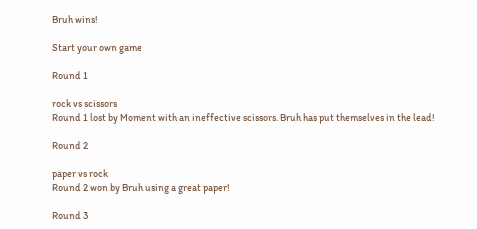Bruh wins!

Start your own game

Round 1

rock vs scissors
Round 1 lost by Moment with an ineffective scissors. Bruh has put themselves in the lead!

Round 2

paper vs rock
Round 2 won by Bruh using a great paper!

Round 3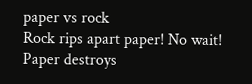paper vs rock
Rock rips apart paper! No wait! Paper destroys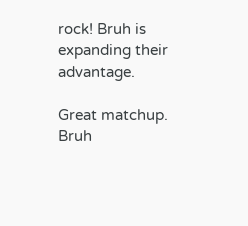rock! Bruh is expanding their advantage.

Great matchup. Bruh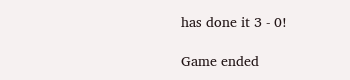has done it 3 - 0!

Game ended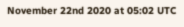November 22nd 2020 at 05:02 UTC